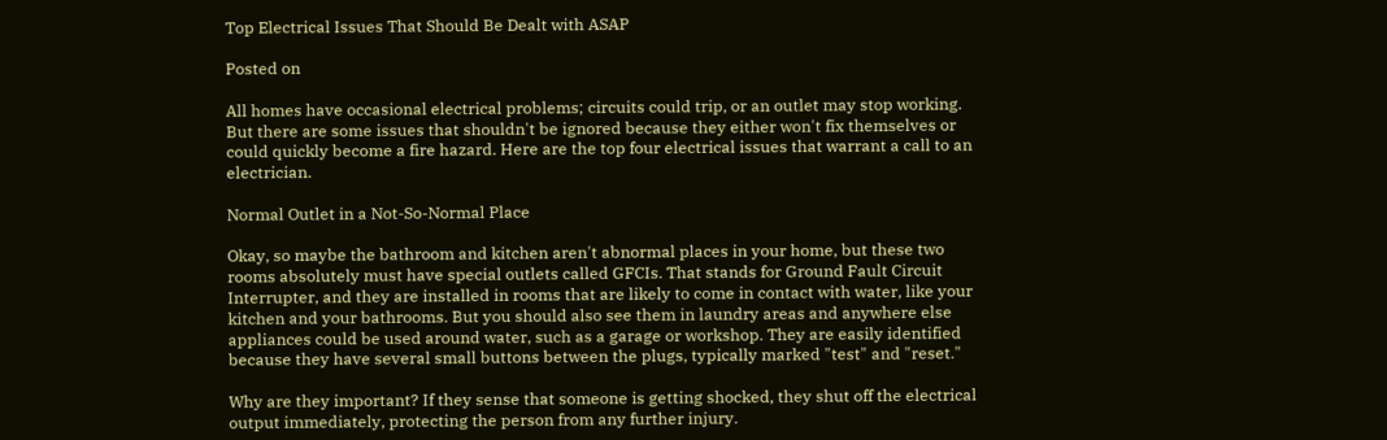Top Electrical Issues That Should Be Dealt with ASAP

Posted on

All homes have occasional electrical problems; circuits could trip, or an outlet may stop working. But there are some issues that shouldn't be ignored because they either won't fix themselves or could quickly become a fire hazard. Here are the top four electrical issues that warrant a call to an electrician.

Normal Outlet in a Not-So-Normal Place

Okay, so maybe the bathroom and kitchen aren't abnormal places in your home, but these two rooms absolutely must have special outlets called GFCIs. That stands for Ground Fault Circuit Interrupter, and they are installed in rooms that are likely to come in contact with water, like your kitchen and your bathrooms. But you should also see them in laundry areas and anywhere else appliances could be used around water, such as a garage or workshop. They are easily identified because they have several small buttons between the plugs, typically marked "test" and "reset."

Why are they important? If they sense that someone is getting shocked, they shut off the electrical output immediately, protecting the person from any further injury.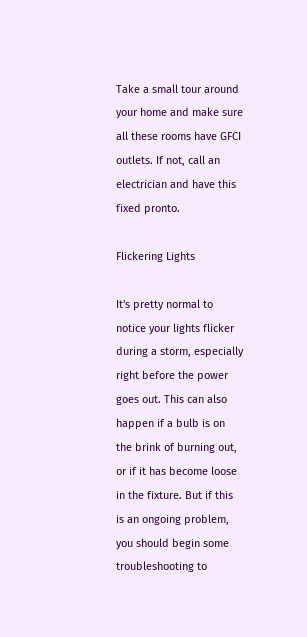Take a small tour around your home and make sure all these rooms have GFCI outlets. If not, call an electrician and have this fixed pronto.

Flickering Lights

It's pretty normal to notice your lights flicker during a storm, especially right before the power goes out. This can also happen if a bulb is on the brink of burning out, or if it has become loose in the fixture. But if this is an ongoing problem, you should begin some troubleshooting to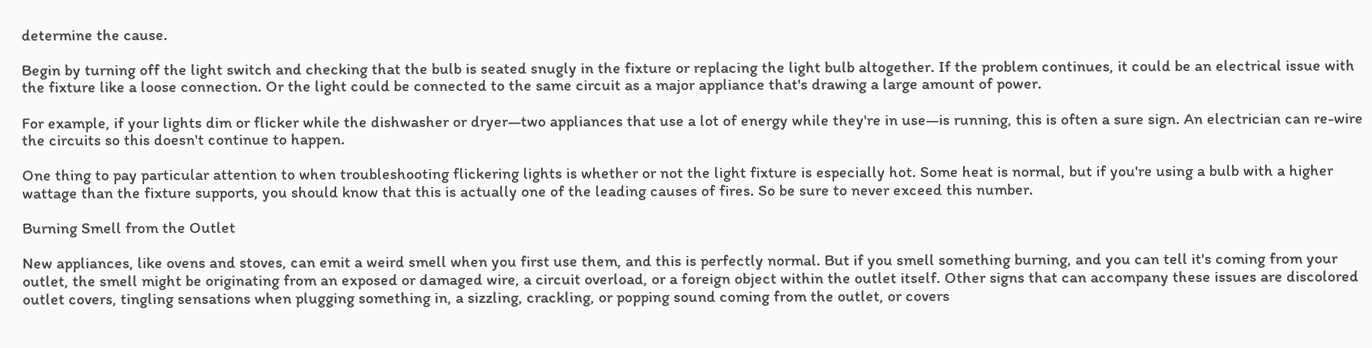determine the cause.

Begin by turning off the light switch and checking that the bulb is seated snugly in the fixture or replacing the light bulb altogether. If the problem continues, it could be an electrical issue with the fixture like a loose connection. Or the light could be connected to the same circuit as a major appliance that's drawing a large amount of power.

For example, if your lights dim or flicker while the dishwasher or dryer—two appliances that use a lot of energy while they're in use—is running, this is often a sure sign. An electrician can re-wire the circuits so this doesn't continue to happen.

One thing to pay particular attention to when troubleshooting flickering lights is whether or not the light fixture is especially hot. Some heat is normal, but if you're using a bulb with a higher wattage than the fixture supports, you should know that this is actually one of the leading causes of fires. So be sure to never exceed this number.

Burning Smell from the Outlet

New appliances, like ovens and stoves, can emit a weird smell when you first use them, and this is perfectly normal. But if you smell something burning, and you can tell it's coming from your outlet, the smell might be originating from an exposed or damaged wire, a circuit overload, or a foreign object within the outlet itself. Other signs that can accompany these issues are discolored outlet covers, tingling sensations when plugging something in, a sizzling, crackling, or popping sound coming from the outlet, or covers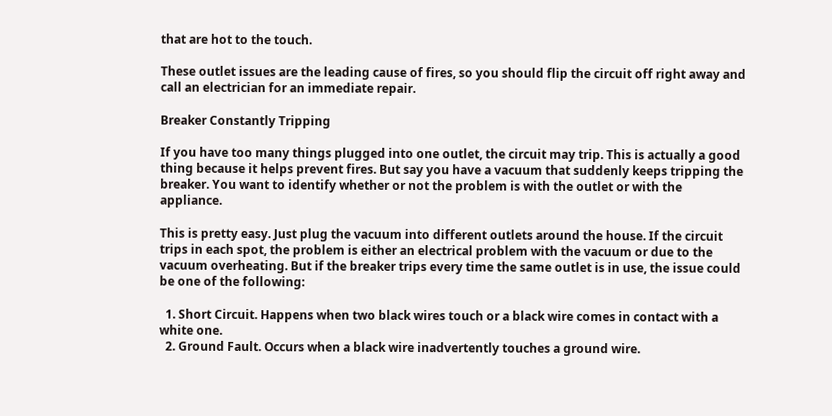that are hot to the touch.

These outlet issues are the leading cause of fires, so you should flip the circuit off right away and call an electrician for an immediate repair.

Breaker Constantly Tripping

If you have too many things plugged into one outlet, the circuit may trip. This is actually a good thing because it helps prevent fires. But say you have a vacuum that suddenly keeps tripping the breaker. You want to identify whether or not the problem is with the outlet or with the appliance.

This is pretty easy. Just plug the vacuum into different outlets around the house. If the circuit trips in each spot, the problem is either an electrical problem with the vacuum or due to the vacuum overheating. But if the breaker trips every time the same outlet is in use, the issue could be one of the following:

  1. Short Circuit. Happens when two black wires touch or a black wire comes in contact with a white one.
  2. Ground Fault. Occurs when a black wire inadvertently touches a ground wire.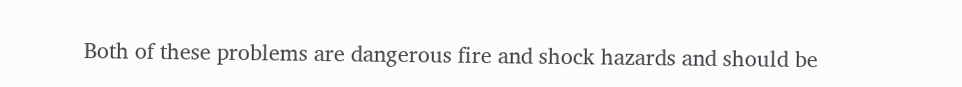Both of these problems are dangerous fire and shock hazards and should be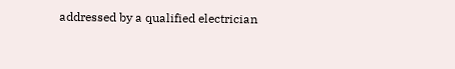addressed by a qualified electrician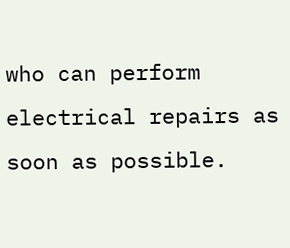who can perform electrical repairs as soon as possible.